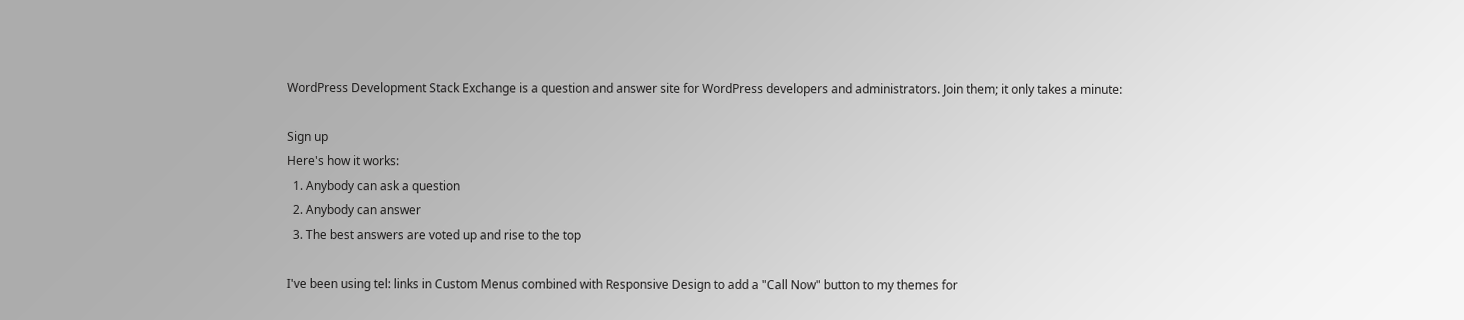WordPress Development Stack Exchange is a question and answer site for WordPress developers and administrators. Join them; it only takes a minute:

Sign up
Here's how it works:
  1. Anybody can ask a question
  2. Anybody can answer
  3. The best answers are voted up and rise to the top

I've been using tel: links in Custom Menus combined with Responsive Design to add a "Call Now" button to my themes for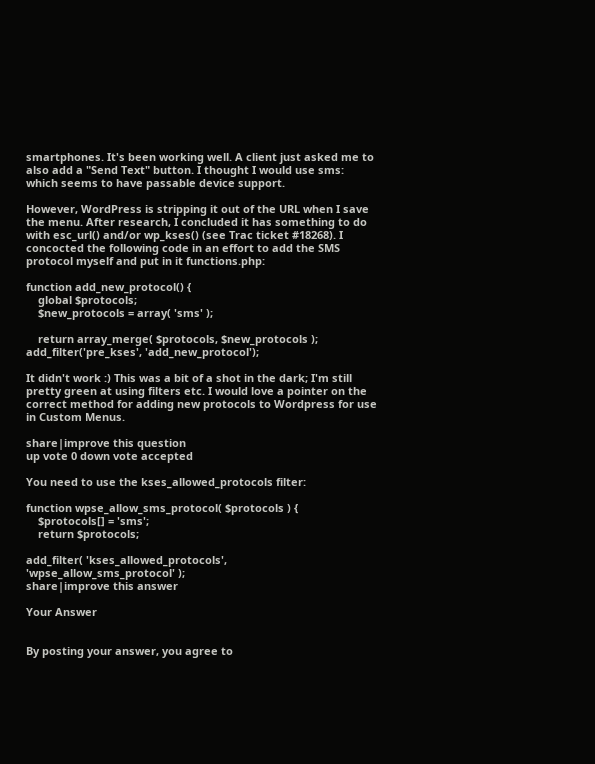smartphones. It's been working well. A client just asked me to also add a "Send Text" button. I thought I would use sms: which seems to have passable device support.

However, WordPress is stripping it out of the URL when I save the menu. After research, I concluded it has something to do with esc_url() and/or wp_kses() (see Trac ticket #18268). I concocted the following code in an effort to add the SMS protocol myself and put in it functions.php:

function add_new_protocol() {
    global $protocols;
    $new_protocols = array( 'sms' );

    return array_merge( $protocols, $new_protocols );
add_filter('pre_kses', 'add_new_protocol');

It didn't work :) This was a bit of a shot in the dark; I'm still pretty green at using filters etc. I would love a pointer on the correct method for adding new protocols to Wordpress for use in Custom Menus.

share|improve this question
up vote 0 down vote accepted

You need to use the kses_allowed_protocols filter:

function wpse_allow_sms_protocol( $protocols ) {
    $protocols[] = 'sms';
    return $protocols;

add_filter( 'kses_allowed_protocols', 'wpse_allow_sms_protocol' );
share|improve this answer

Your Answer


By posting your answer, you agree to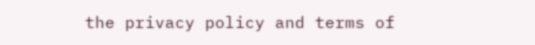the privacy policy and terms of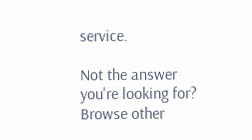service.

Not the answer you're looking for? Browse other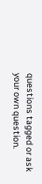questions tagged or ask your own question.